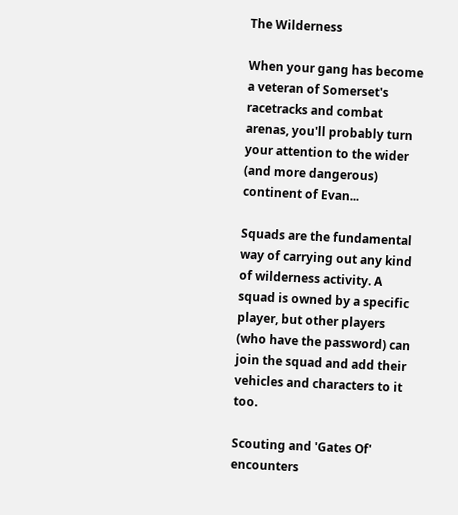The Wilderness

When your gang has become a veteran of Somerset's racetracks and combat arenas, you'll probably turn your attention to the wider (and more dangerous) continent of Evan...

Squads are the fundamental way of carrying out any kind of wilderness activity. A squad is owned by a specific player, but other players (who have the password) can join the squad and add their vehicles and characters to it too.

Scouting and 'Gates Of' encounters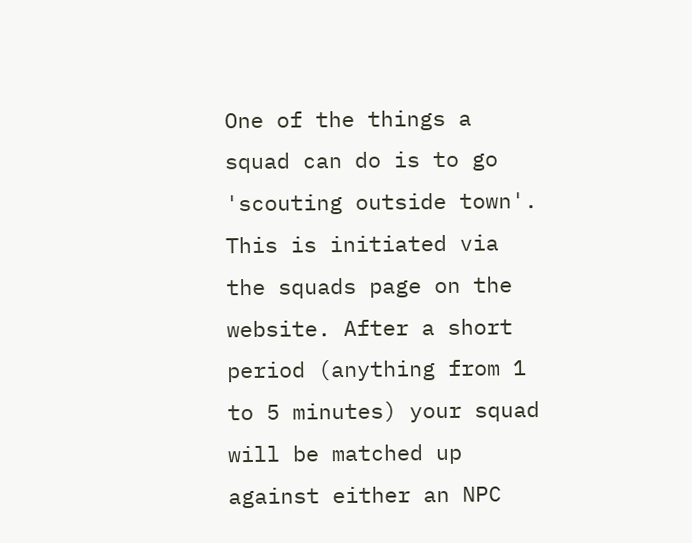One of the things a squad can do is to go 'scouting outside town'. This is initiated via the squads page on the website. After a short period (anything from 1 to 5 minutes) your squad will be matched up against either an NPC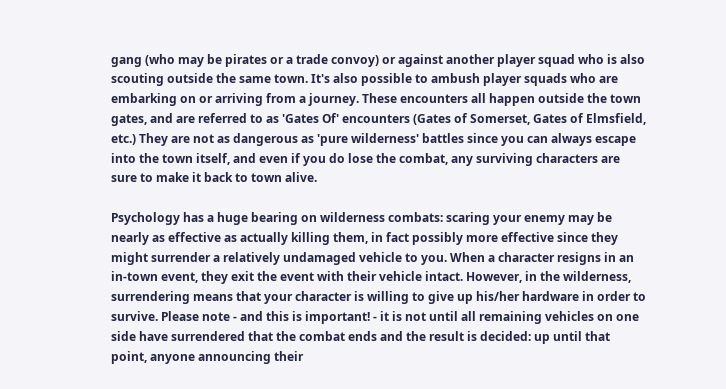gang (who may be pirates or a trade convoy) or against another player squad who is also scouting outside the same town. It's also possible to ambush player squads who are embarking on or arriving from a journey. These encounters all happen outside the town gates, and are referred to as 'Gates Of' encounters (Gates of Somerset, Gates of Elmsfield, etc.) They are not as dangerous as 'pure wilderness' battles since you can always escape into the town itself, and even if you do lose the combat, any surviving characters are sure to make it back to town alive.

Psychology has a huge bearing on wilderness combats: scaring your enemy may be nearly as effective as actually killing them, in fact possibly more effective since they might surrender a relatively undamaged vehicle to you. When a character resigns in an in-town event, they exit the event with their vehicle intact. However, in the wilderness, surrendering means that your character is willing to give up his/her hardware in order to survive. Please note - and this is important! - it is not until all remaining vehicles on one side have surrendered that the combat ends and the result is decided: up until that point, anyone announcing their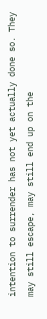intention to surrender has not yet actually done so. They may still escape, may still end up on the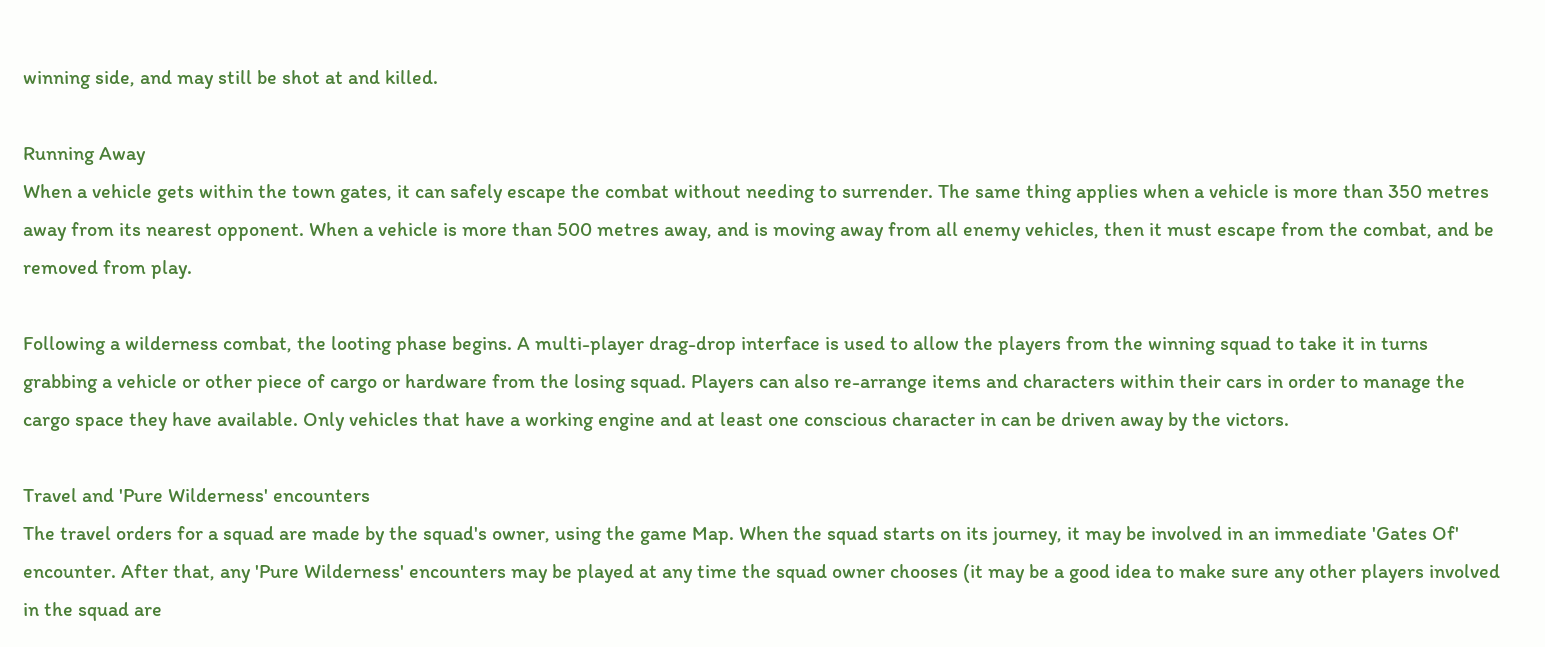winning side, and may still be shot at and killed.

Running Away
When a vehicle gets within the town gates, it can safely escape the combat without needing to surrender. The same thing applies when a vehicle is more than 350 metres away from its nearest opponent. When a vehicle is more than 500 metres away, and is moving away from all enemy vehicles, then it must escape from the combat, and be removed from play.

Following a wilderness combat, the looting phase begins. A multi-player drag-drop interface is used to allow the players from the winning squad to take it in turns grabbing a vehicle or other piece of cargo or hardware from the losing squad. Players can also re-arrange items and characters within their cars in order to manage the cargo space they have available. Only vehicles that have a working engine and at least one conscious character in can be driven away by the victors.

Travel and 'Pure Wilderness' encounters
The travel orders for a squad are made by the squad's owner, using the game Map. When the squad starts on its journey, it may be involved in an immediate 'Gates Of' encounter. After that, any 'Pure Wilderness' encounters may be played at any time the squad owner chooses (it may be a good idea to make sure any other players involved in the squad are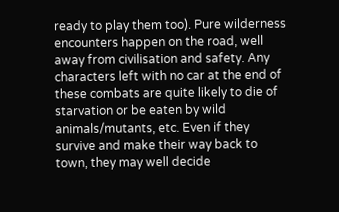ready to play them too). Pure wilderness encounters happen on the road, well away from civilisation and safety. Any characters left with no car at the end of these combats are quite likely to die of starvation or be eaten by wild animals/mutants, etc. Even if they survive and make their way back to town, they may well decide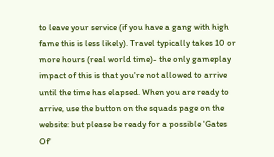to leave your service (if you have a gang with high fame this is less likely). Travel typically takes 10 or more hours (real world time)- the only gameplay impact of this is that you're not allowed to arrive until the time has elapsed. When you are ready to arrive, use the button on the squads page on the website: but please be ready for a possible 'Gates Of'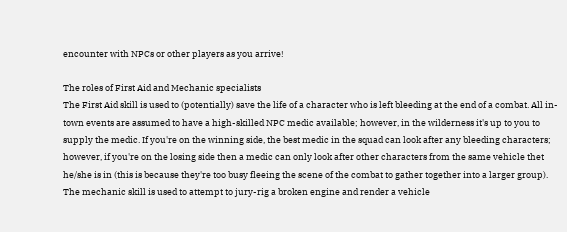encounter with NPCs or other players as you arrive!

The roles of First Aid and Mechanic specialists
The First Aid skill is used to (potentially) save the life of a character who is left bleeding at the end of a combat. All in-town events are assumed to have a high-skilled NPC medic available; however, in the wilderness it's up to you to supply the medic. If you're on the winning side, the best medic in the squad can look after any bleeding characters; however, if you're on the losing side then a medic can only look after other characters from the same vehicle thet he/she is in (this is because they're too busy fleeing the scene of the combat to gather together into a larger group).
The mechanic skill is used to attempt to jury-rig a broken engine and render a vehicle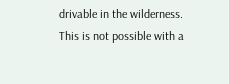drivable in the wilderness. This is not possible with a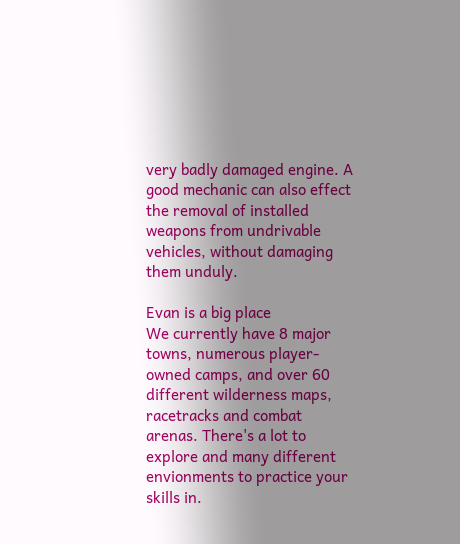very badly damaged engine. A good mechanic can also effect the removal of installed weapons from undrivable vehicles, without damaging them unduly.

Evan is a big place
We currently have 8 major towns, numerous player-owned camps, and over 60 different wilderness maps, racetracks and combat arenas. There's a lot to explore and many different envionments to practice your skills in.